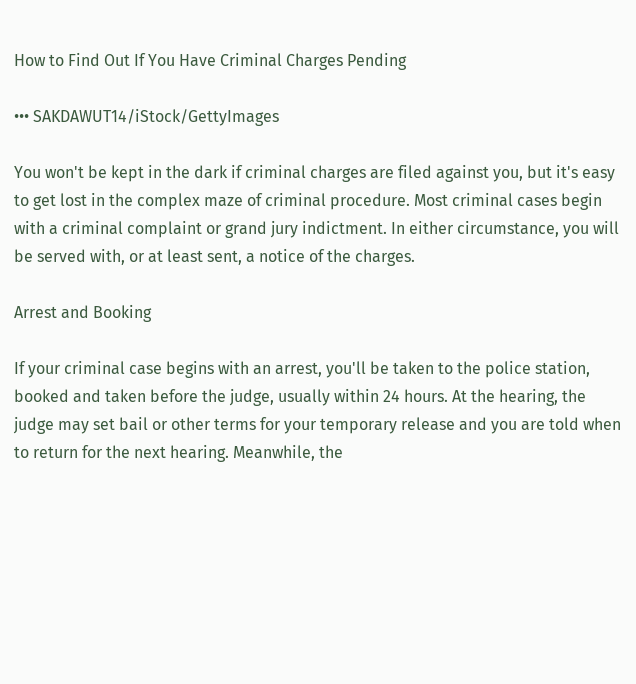How to Find Out If You Have Criminal Charges Pending

••• SAKDAWUT14/iStock/GettyImages

You won't be kept in the dark if criminal charges are filed against you, but it's easy to get lost in the complex maze of criminal procedure. Most criminal cases begin with a criminal complaint or grand jury indictment. In either circumstance, you will be served with, or at least sent, a notice of the charges.

Arrest and Booking

If your criminal case begins with an arrest, you'll be taken to the police station, booked and taken before the judge, usually within 24 hours. At the hearing, the judge may set bail or other terms for your temporary release and you are told when to return for the next hearing. Meanwhile, the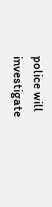police will investigate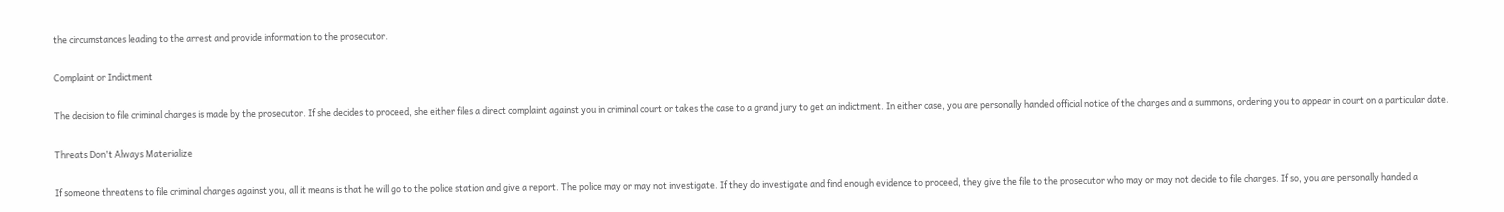the circumstances leading to the arrest and provide information to the prosecutor.

Complaint or Indictment

The decision to file criminal charges is made by the prosecutor. If she decides to proceed, she either files a direct complaint against you in criminal court or takes the case to a grand jury to get an indictment. In either case, you are personally handed official notice of the charges and a summons, ordering you to appear in court on a particular date.

Threats Don't Always Materialize

If someone threatens to file criminal charges against you, all it means is that he will go to the police station and give a report. The police may or may not investigate. If they do investigate and find enough evidence to proceed, they give the file to the prosecutor who may or may not decide to file charges. If so, you are personally handed a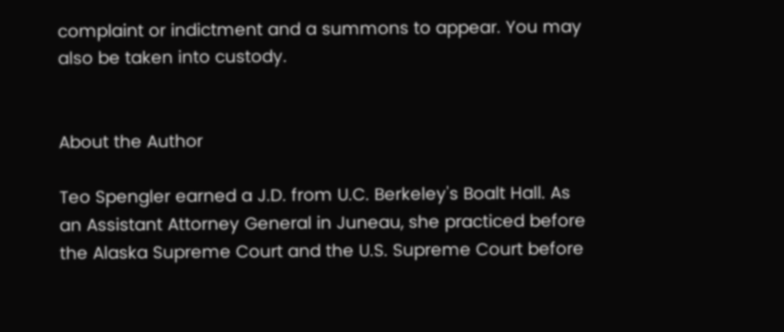complaint or indictment and a summons to appear. You may also be taken into custody.


About the Author

Teo Spengler earned a J.D. from U.C. Berkeley's Boalt Hall. As an Assistant Attorney General in Juneau, she practiced before the Alaska Supreme Court and the U.S. Supreme Court before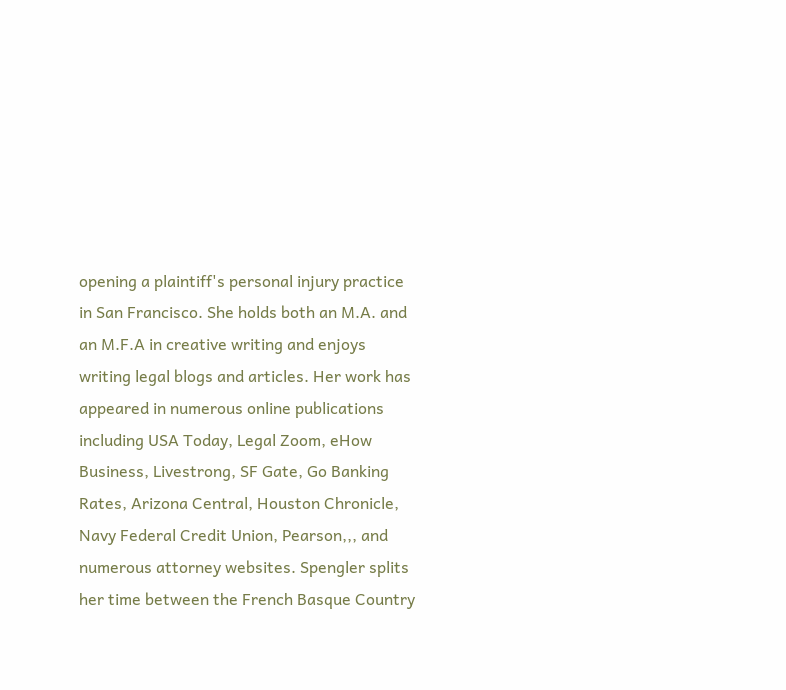opening a plaintiff's personal injury practice in San Francisco. She holds both an M.A. and an M.F.A in creative writing and enjoys writing legal blogs and articles. Her work has appeared in numerous online publications including USA Today, Legal Zoom, eHow Business, Livestrong, SF Gate, Go Banking Rates, Arizona Central, Houston Chronicle, Navy Federal Credit Union, Pearson,,, and numerous attorney websites. Spengler splits her time between the French Basque Country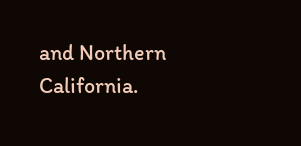and Northern California.